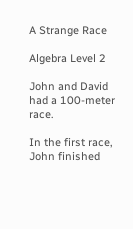A Strange Race

Algebra Level 2

John and David had a 100-meter race.

In the first race, John finished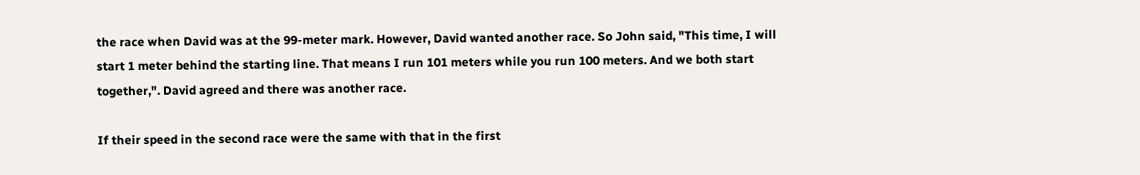the race when David was at the 99-meter mark. However, David wanted another race. So John said, "This time, I will start 1 meter behind the starting line. That means I run 101 meters while you run 100 meters. And we both start together,". David agreed and there was another race.

If their speed in the second race were the same with that in the first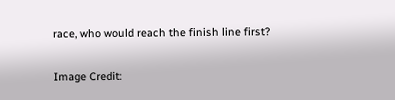race, who would reach the finish line first?

Image Credit: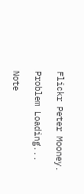Flickr Peter Mooney.

Problem Loading...

Note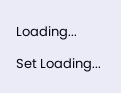Loading...

Set Loading...